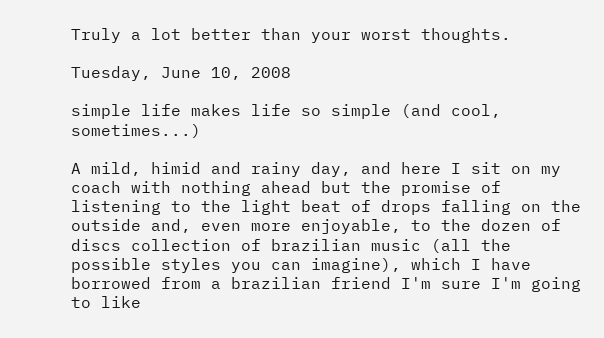Truly a lot better than your worst thoughts.

Tuesday, June 10, 2008

simple life makes life so simple (and cool, sometimes...)

A mild, himid and rainy day, and here I sit on my coach with nothing ahead but the promise of listening to the light beat of drops falling on the outside and, even more enjoyable, to the dozen of discs collection of brazilian music (all the possible styles you can imagine), which I have borrowed from a brazilian friend I'm sure I'm going to like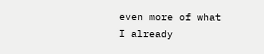even more of what I already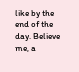like by the end of the day. Believe me, a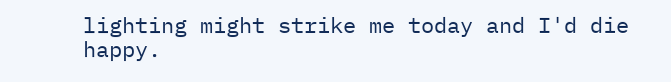lighting might strike me today and I'd die happy.